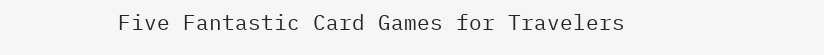Five Fantastic Card Games for Travelers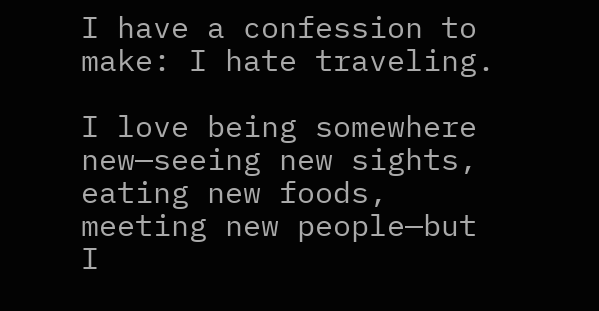I have a confession to make: I hate traveling.

I love being somewhere new—seeing new sights, eating new foods, meeting new people—but I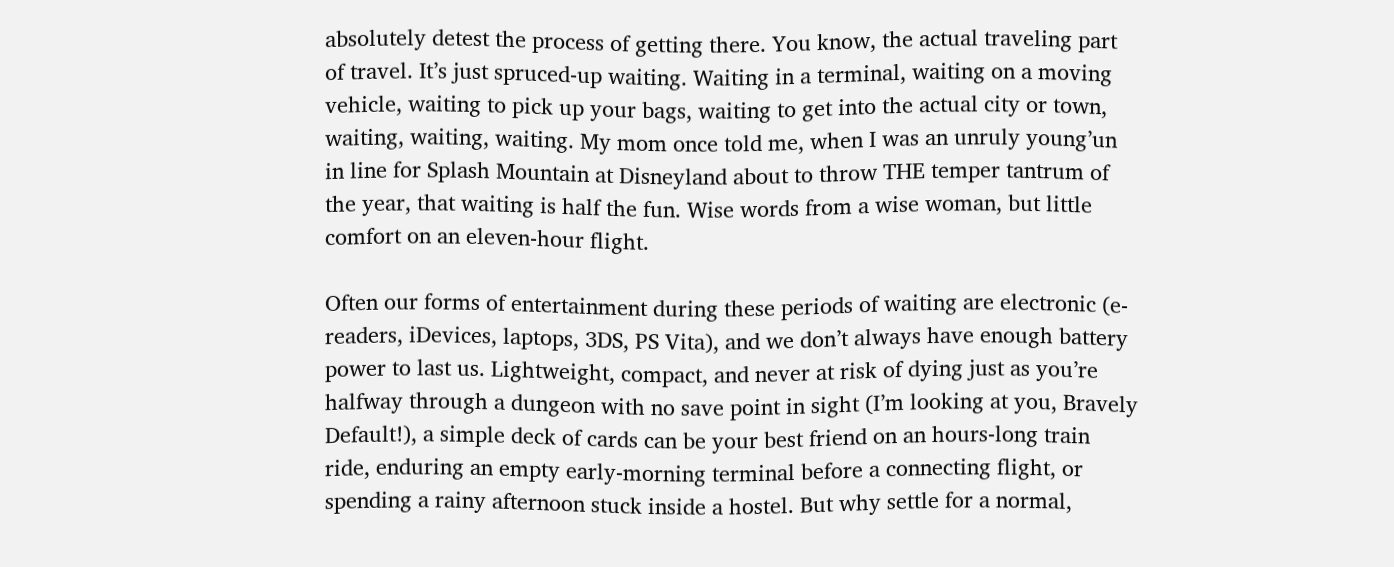absolutely detest the process of getting there. You know, the actual traveling part of travel. It’s just spruced-up waiting. Waiting in a terminal, waiting on a moving vehicle, waiting to pick up your bags, waiting to get into the actual city or town, waiting, waiting, waiting. My mom once told me, when I was an unruly young’un in line for Splash Mountain at Disneyland about to throw THE temper tantrum of the year, that waiting is half the fun. Wise words from a wise woman, but little comfort on an eleven-hour flight.

Often our forms of entertainment during these periods of waiting are electronic (e-readers, iDevices, laptops, 3DS, PS Vita), and we don’t always have enough battery power to last us. Lightweight, compact, and never at risk of dying just as you’re halfway through a dungeon with no save point in sight (I’m looking at you, Bravely Default!), a simple deck of cards can be your best friend on an hours-long train ride, enduring an empty early-morning terminal before a connecting flight, or spending a rainy afternoon stuck inside a hostel. But why settle for a normal,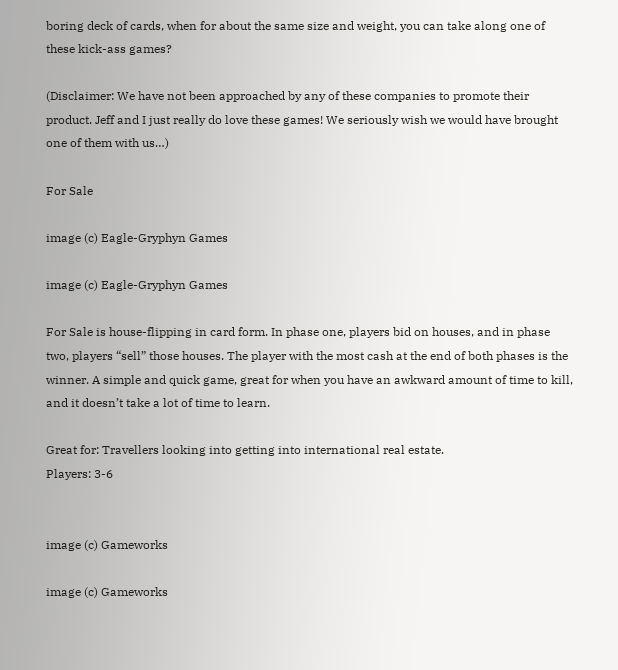boring deck of cards, when for about the same size and weight, you can take along one of these kick-ass games?

(Disclaimer: We have not been approached by any of these companies to promote their product. Jeff and I just really do love these games! We seriously wish we would have brought one of them with us…)

For Sale

image (c) Eagle-Gryphyn Games

image (c) Eagle-Gryphyn Games

For Sale is house-flipping in card form. In phase one, players bid on houses, and in phase two, players “sell” those houses. The player with the most cash at the end of both phases is the winner. A simple and quick game, great for when you have an awkward amount of time to kill, and it doesn’t take a lot of time to learn.

Great for: Travellers looking into getting into international real estate.
Players: 3-6


image (c) Gameworks

image (c) Gameworks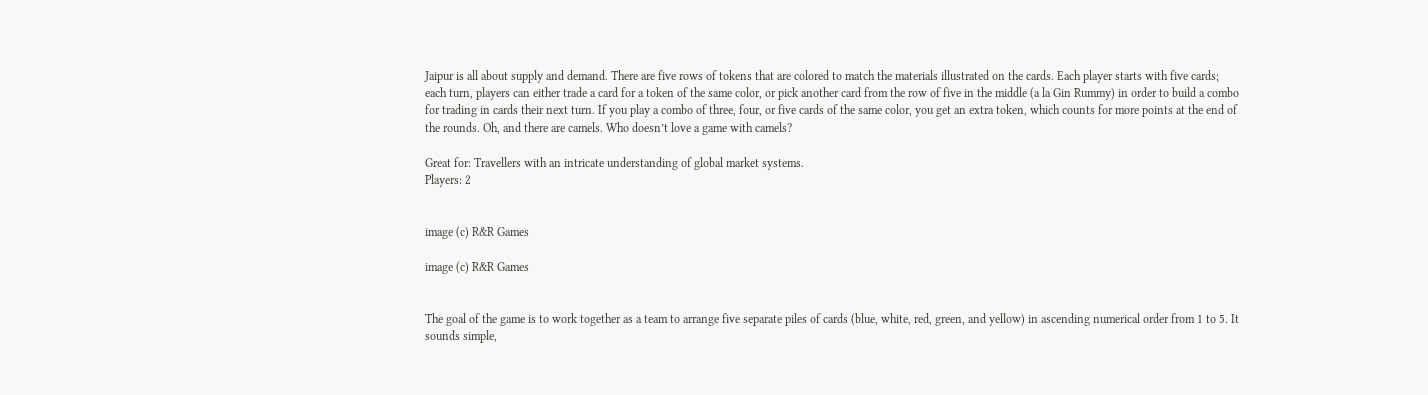Jaipur is all about supply and demand. There are five rows of tokens that are colored to match the materials illustrated on the cards. Each player starts with five cards; each turn, players can either trade a card for a token of the same color, or pick another card from the row of five in the middle (a la Gin Rummy) in order to build a combo for trading in cards their next turn. If you play a combo of three, four, or five cards of the same color, you get an extra token, which counts for more points at the end of the rounds. Oh, and there are camels. Who doesn’t love a game with camels?

Great for: Travellers with an intricate understanding of global market systems.
Players: 2


image (c) R&R Games

image (c) R&R Games


The goal of the game is to work together as a team to arrange five separate piles of cards (blue, white, red, green, and yellow) in ascending numerical order from 1 to 5. It sounds simple,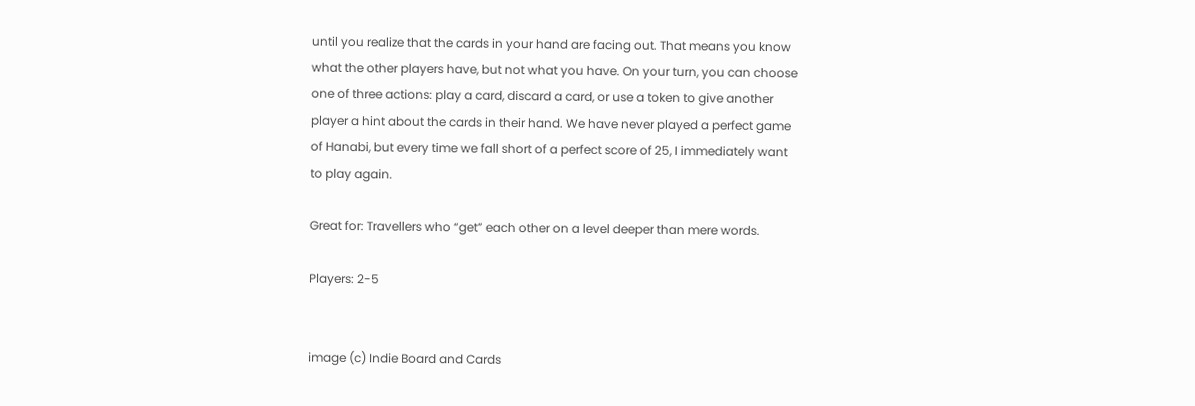until you realize that the cards in your hand are facing out. That means you know what the other players have, but not what you have. On your turn, you can choose one of three actions: play a card, discard a card, or use a token to give another player a hint about the cards in their hand. We have never played a perfect game of Hanabi, but every time we fall short of a perfect score of 25, I immediately want to play again.

Great for: Travellers who “get” each other on a level deeper than mere words.

Players: 2-5


image (c) Indie Board and Cards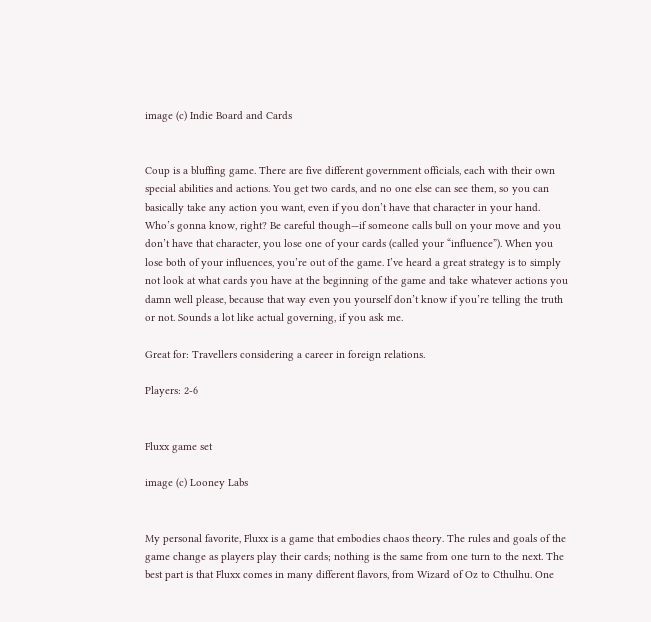image (c) Indie Board and Cards


Coup is a bluffing game. There are five different government officials, each with their own special abilities and actions. You get two cards, and no one else can see them, so you can basically take any action you want, even if you don’t have that character in your hand. Who’s gonna know, right? Be careful though—if someone calls bull on your move and you don’t have that character, you lose one of your cards (called your “influence”). When you lose both of your influences, you’re out of the game. I’ve heard a great strategy is to simply not look at what cards you have at the beginning of the game and take whatever actions you damn well please, because that way even you yourself don’t know if you’re telling the truth or not. Sounds a lot like actual governing, if you ask me.

Great for: Travellers considering a career in foreign relations.

Players: 2-6


Fluxx game set

image (c) Looney Labs


My personal favorite, Fluxx is a game that embodies chaos theory. The rules and goals of the game change as players play their cards; nothing is the same from one turn to the next. The best part is that Fluxx comes in many different flavors, from Wizard of Oz to Cthulhu. One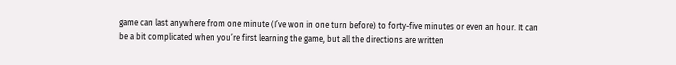game can last anywhere from one minute (I’ve won in one turn before) to forty-five minutes or even an hour. It can be a bit complicated when you’re first learning the game, but all the directions are written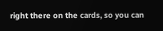right there on the cards, so you can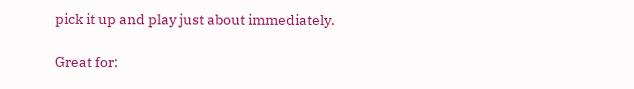pick it up and play just about immediately.

Great for: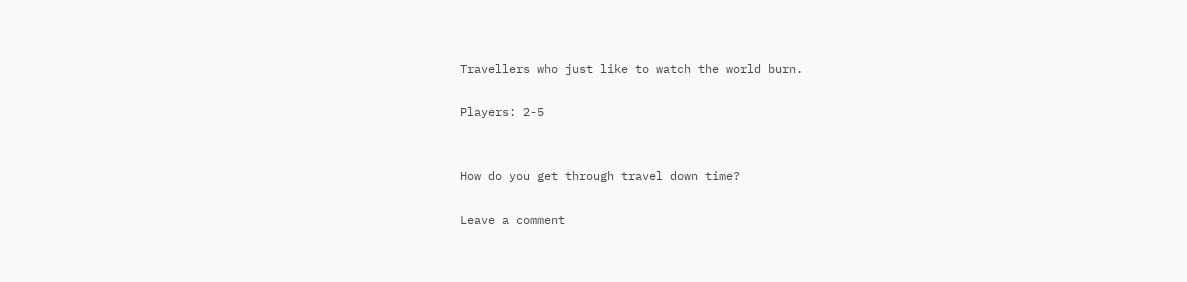Travellers who just like to watch the world burn.

Players: 2-5


How do you get through travel down time?

Leave a comment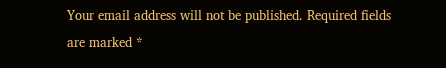Your email address will not be published. Required fields are marked *